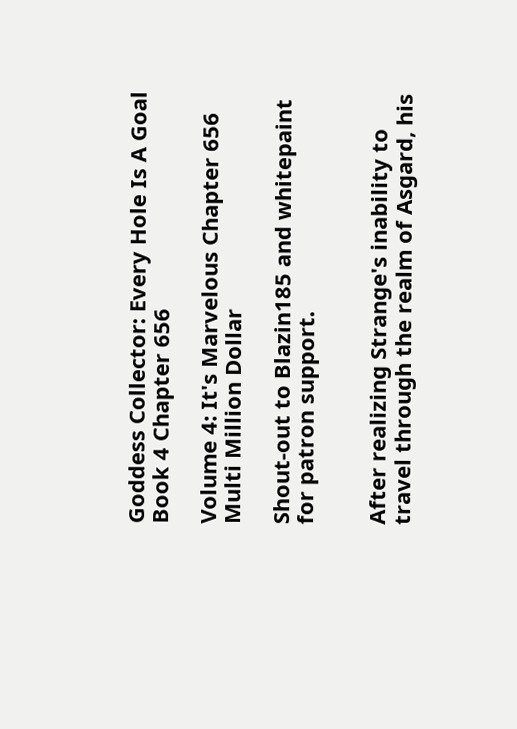Goddess Collector: Every Hole Is A Goal Book 4 Chapter 656

Volume 4: It's Marvelous Chapter 656 Multi Million Dollar

Shout-out to Blazin185 and whitepaint for patron support.


After realizing Strange's inability to travel through the realm of Asgard, his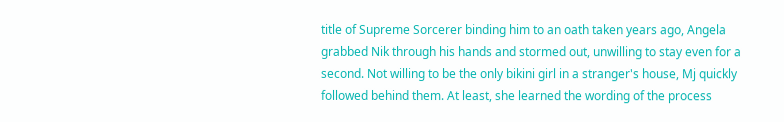title of Supreme Sorcerer binding him to an oath taken years ago, Angela grabbed Nik through his hands and stormed out, unwilling to stay even for a second. Not willing to be the only bikini girl in a stranger's house, Mj quickly followed behind them. At least, she learned the wording of the process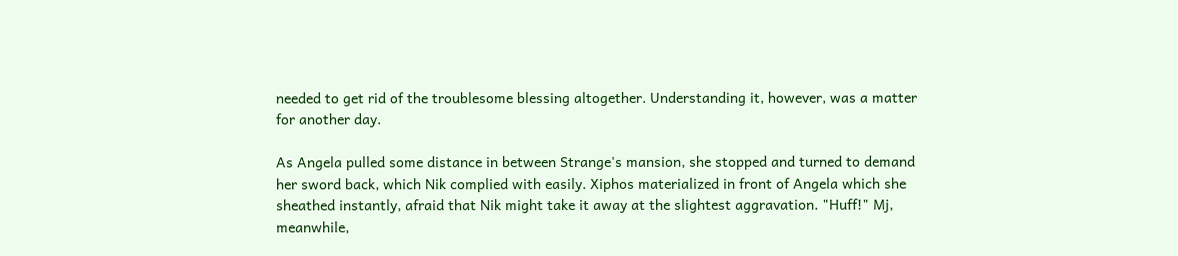needed to get rid of the troublesome blessing altogether. Understanding it, however, was a matter for another day.

As Angela pulled some distance in between Strange's mansion, she stopped and turned to demand her sword back, which Nik complied with easily. Xiphos materialized in front of Angela which she sheathed instantly, afraid that Nik might take it away at the slightest aggravation. "Huff!" Mj, meanwhile,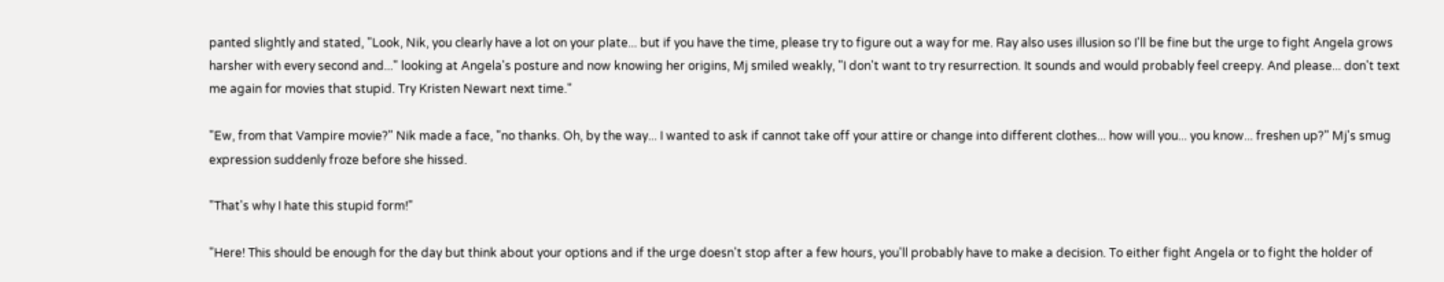panted slightly and stated, "Look, Nik, you clearly have a lot on your plate... but if you have the time, please try to figure out a way for me. Ray also uses illusion so I'll be fine but the urge to fight Angela grows harsher with every second and..." looking at Angela's posture and now knowing her origins, Mj smiled weakly, "I don't want to try resurrection. It sounds and would probably feel creepy. And please... don't text me again for movies that stupid. Try Kristen Newart next time."

"Ew, from that Vampire movie?" Nik made a face, "no thanks. Oh, by the way... I wanted to ask if cannot take off your attire or change into different clothes... how will you... you know... freshen up?" Mj's smug expression suddenly froze before she hissed.

"That's why I hate this stupid form!"

"Here! This should be enough for the day but think about your options and if the urge doesn't stop after a few hours, you'll probably have to make a decision. To either fight Angela or to fight the holder of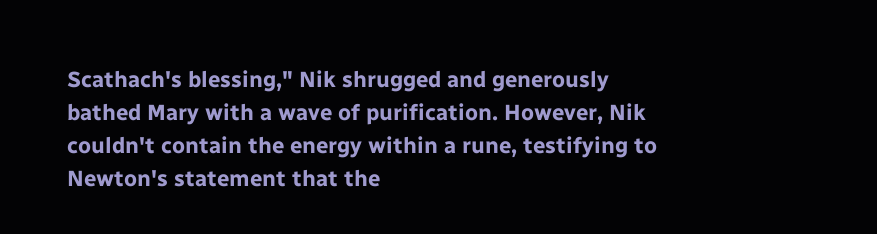Scathach's blessing," Nik shrugged and generously bathed Mary with a wave of purification. However, Nik couldn't contain the energy within a rune, testifying to Newton's statement that the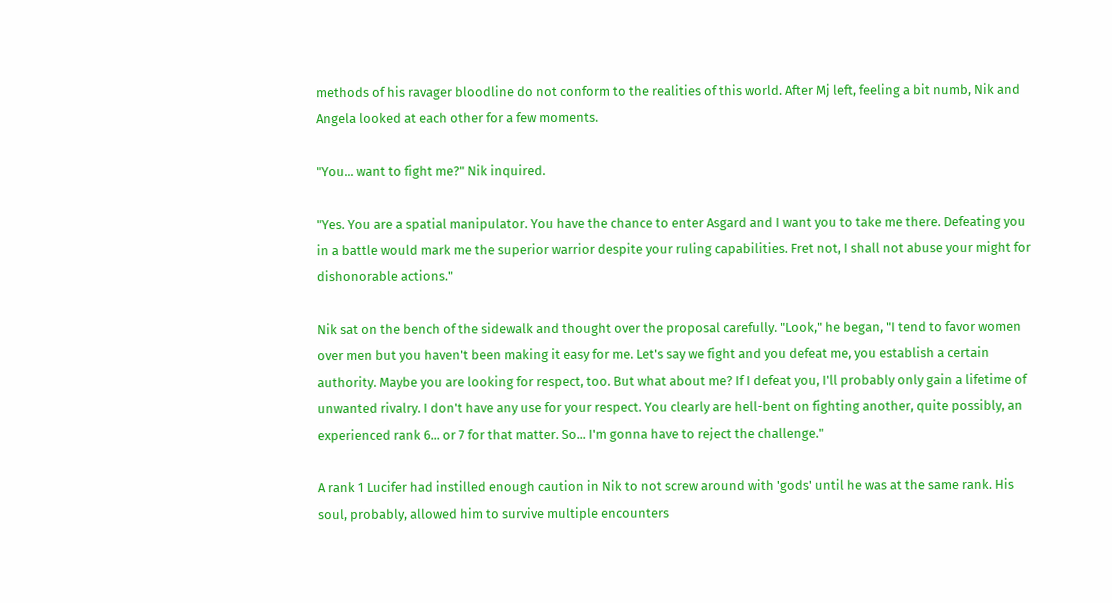methods of his ravager bloodline do not conform to the realities of this world. After Mj left, feeling a bit numb, Nik and Angela looked at each other for a few moments.

"You... want to fight me?" Nik inquired.

"Yes. You are a spatial manipulator. You have the chance to enter Asgard and I want you to take me there. Defeating you in a battle would mark me the superior warrior despite your ruling capabilities. Fret not, I shall not abuse your might for dishonorable actions."

Nik sat on the bench of the sidewalk and thought over the proposal carefully. "Look," he began, "I tend to favor women over men but you haven't been making it easy for me. Let's say we fight and you defeat me, you establish a certain authority. Maybe you are looking for respect, too. But what about me? If I defeat you, I'll probably only gain a lifetime of unwanted rivalry. I don't have any use for your respect. You clearly are hell-bent on fighting another, quite possibly, an experienced rank 6... or 7 for that matter. So... I'm gonna have to reject the challenge."

A rank 1 Lucifer had instilled enough caution in Nik to not screw around with 'gods' until he was at the same rank. His soul, probably, allowed him to survive multiple encounters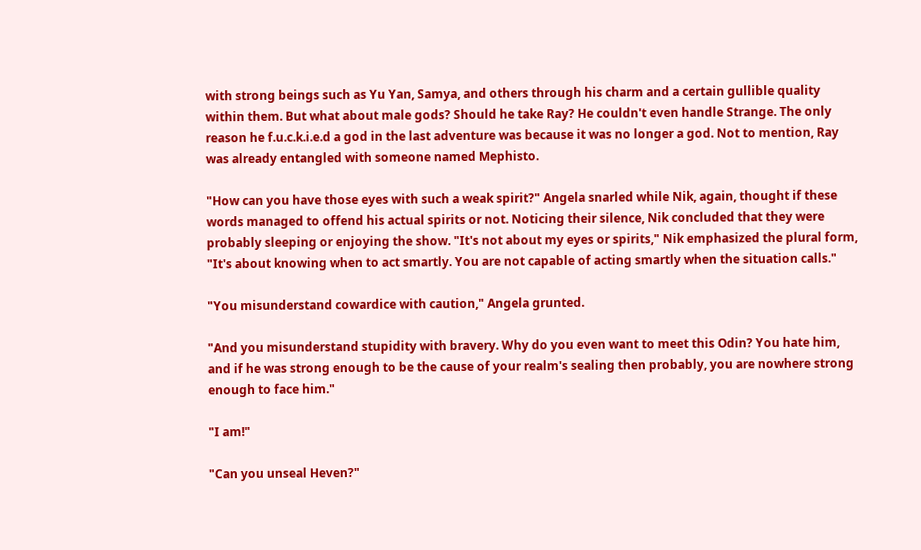with strong beings such as Yu Yan, Samya, and others through his charm and a certain gullible quality within them. But what about male gods? Should he take Ray? He couldn't even handle Strange. The only reason he f.u.c.k.i.e.d a god in the last adventure was because it was no longer a god. Not to mention, Ray was already entangled with someone named Mephisto.

"How can you have those eyes with such a weak spirit?" Angela snarled while Nik, again, thought if these words managed to offend his actual spirits or not. Noticing their silence, Nik concluded that they were probably sleeping or enjoying the show. "It's not about my eyes or spirits," Nik emphasized the plural form, "It's about knowing when to act smartly. You are not capable of acting smartly when the situation calls."

"You misunderstand cowardice with caution," Angela grunted.

"And you misunderstand stupidity with bravery. Why do you even want to meet this Odin? You hate him, and if he was strong enough to be the cause of your realm's sealing then probably, you are nowhere strong enough to face him."

"I am!"

"Can you unseal Heven?"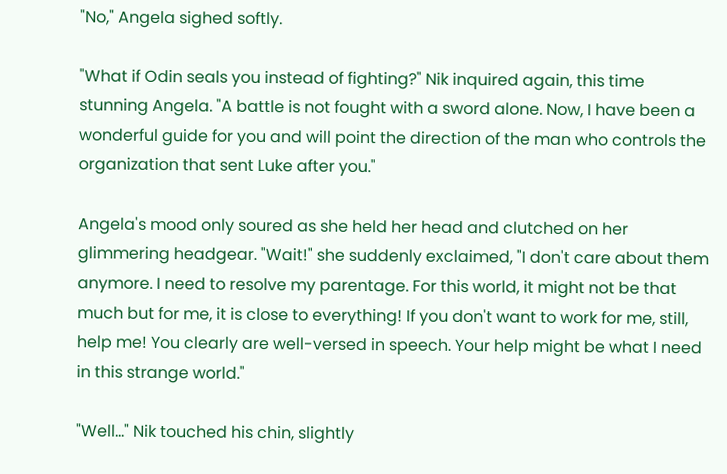"No," Angela sighed softly.

"What if Odin seals you instead of fighting?" Nik inquired again, this time stunning Angela. "A battle is not fought with a sword alone. Now, I have been a wonderful guide for you and will point the direction of the man who controls the organization that sent Luke after you."

Angela's mood only soured as she held her head and clutched on her glimmering headgear. "Wait!" she suddenly exclaimed, "I don't care about them anymore. I need to resolve my parentage. For this world, it might not be that much but for me, it is close to everything! If you don't want to work for me, still, help me! You clearly are well-versed in speech. Your help might be what I need in this strange world."

"Well..." Nik touched his chin, slightly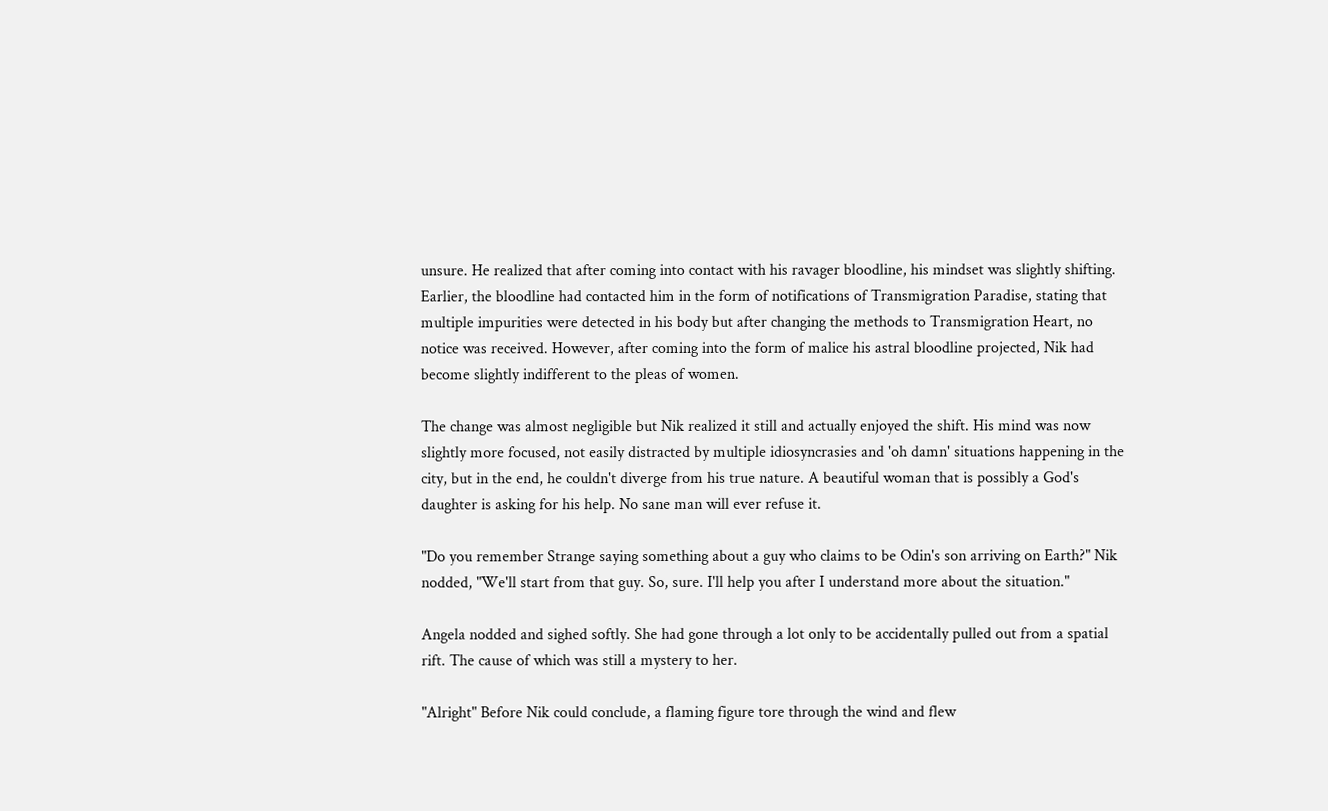unsure. He realized that after coming into contact with his ravager bloodline, his mindset was slightly shifting. Earlier, the bloodline had contacted him in the form of notifications of Transmigration Paradise, stating that multiple impurities were detected in his body but after changing the methods to Transmigration Heart, no notice was received. However, after coming into the form of malice his astral bloodline projected, Nik had become slightly indifferent to the pleas of women.

The change was almost negligible but Nik realized it still and actually enjoyed the shift. His mind was now slightly more focused, not easily distracted by multiple idiosyncrasies and 'oh damn' situations happening in the city, but in the end, he couldn't diverge from his true nature. A beautiful woman that is possibly a God's daughter is asking for his help. No sane man will ever refuse it.

"Do you remember Strange saying something about a guy who claims to be Odin's son arriving on Earth?" Nik nodded, "We'll start from that guy. So, sure. I'll help you after I understand more about the situation."

Angela nodded and sighed softly. She had gone through a lot only to be accidentally pulled out from a spatial rift. The cause of which was still a mystery to her.

"Alright" Before Nik could conclude, a flaming figure tore through the wind and flew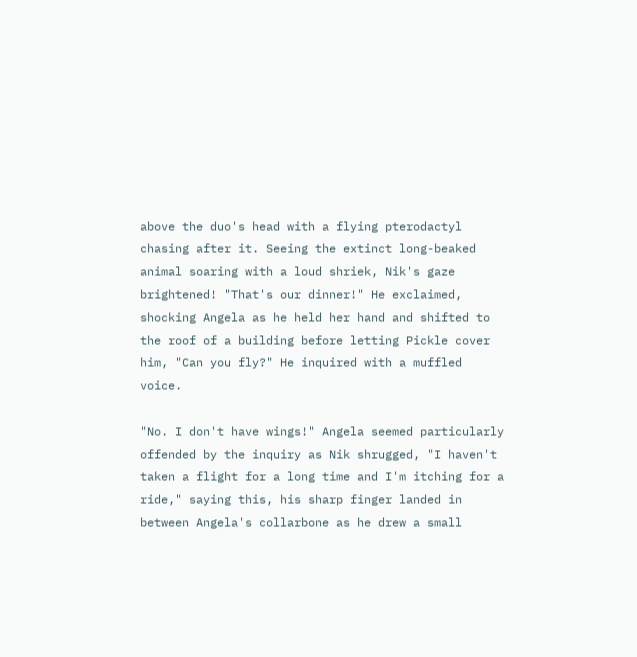above the duo's head with a flying pterodactyl chasing after it. Seeing the extinct long-beaked animal soaring with a loud shriek, Nik's gaze brightened! "That's our dinner!" He exclaimed, shocking Angela as he held her hand and shifted to the roof of a building before letting Pickle cover him, "Can you fly?" He inquired with a muffled voice.

"No. I don't have wings!" Angela seemed particularly offended by the inquiry as Nik shrugged, "I haven't taken a flight for a long time and I'm itching for a ride," saying this, his sharp finger landed in between Angela's collarbone as he drew a small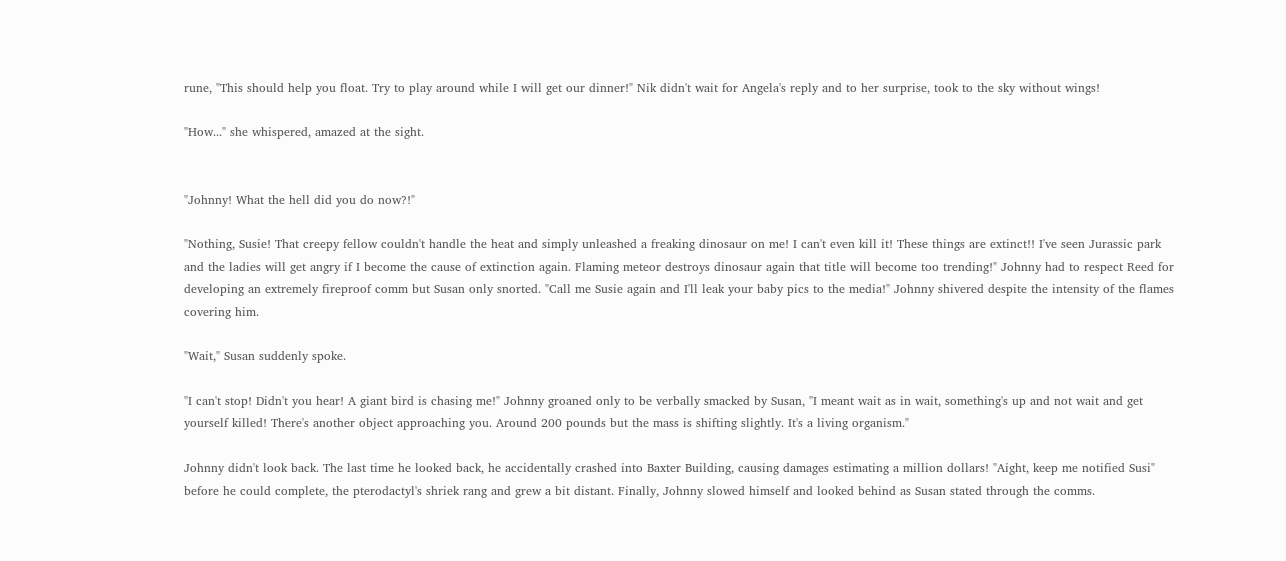rune, "This should help you float. Try to play around while I will get our dinner!" Nik didn't wait for Angela's reply and to her surprise, took to the sky without wings!

"How..." she whispered, amazed at the sight.


"Johnny! What the hell did you do now?!"

"Nothing, Susie! That creepy fellow couldn't handle the heat and simply unleashed a freaking dinosaur on me! I can't even kill it! These things are extinct!! I've seen Jurassic park and the ladies will get angry if I become the cause of extinction again. Flaming meteor destroys dinosaur again that title will become too trending!" Johnny had to respect Reed for developing an extremely fireproof comm but Susan only snorted. "Call me Susie again and I'll leak your baby pics to the media!" Johnny shivered despite the intensity of the flames covering him.

"Wait," Susan suddenly spoke.

"I can't stop! Didn't you hear! A giant bird is chasing me!" Johnny groaned only to be verbally smacked by Susan, "I meant wait as in wait, something's up and not wait and get yourself killed! There's another object approaching you. Around 200 pounds but the mass is shifting slightly. It's a living organism."

Johnny didn't look back. The last time he looked back, he accidentally crashed into Baxter Building, causing damages estimating a million dollars! "Aight, keep me notified Susi" before he could complete, the pterodactyl's shriek rang and grew a bit distant. Finally, Johnny slowed himself and looked behind as Susan stated through the comms.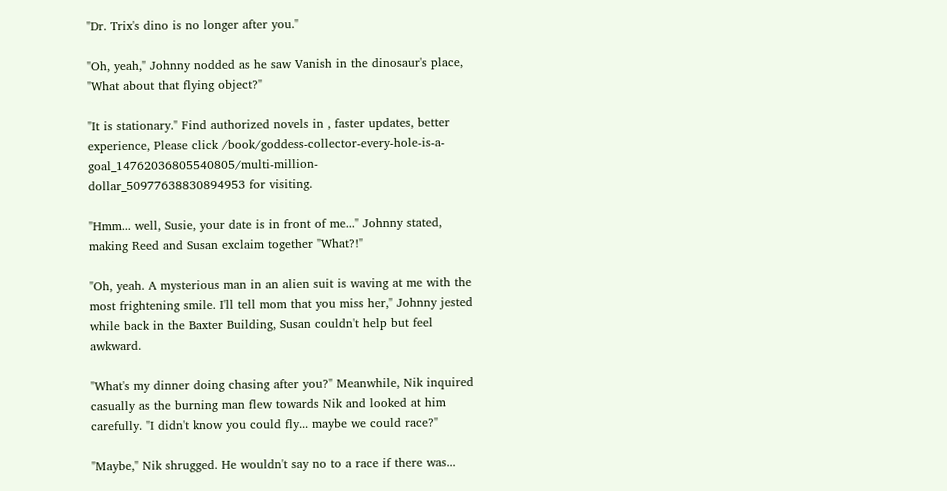"Dr. Trix's dino is no longer after you."

"Oh, yeah," Johnny nodded as he saw Vanish in the dinosaur's place, "What about that flying object?"

"It is stationary." Find authorized novels in , faster updates, better experience, Please click /book/goddess-collector-every-hole-is-a-goal_14762036805540805/multi-million-dollar_50977638830894953 for visiting.

"Hmm... well, Susie, your date is in front of me..." Johnny stated, making Reed and Susan exclaim together "What?!"

"Oh, yeah. A mysterious man in an alien suit is waving at me with the most frightening smile. I'll tell mom that you miss her," Johnny jested while back in the Baxter Building, Susan couldn't help but feel awkward.

"What's my dinner doing chasing after you?" Meanwhile, Nik inquired casually as the burning man flew towards Nik and looked at him carefully. "I didn't know you could fly... maybe we could race?"

"Maybe," Nik shrugged. He wouldn't say no to a race if there was...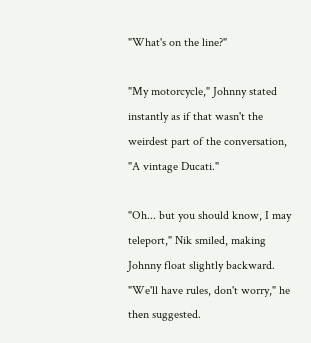"What's on the line?"

"My motorcycle," Johnny stated instantly as if that wasn't the weirdest part of the conversation, "A vintage Ducati."

"Oh... but you should know, I may teleport," Nik smiled, making Johnny float slightly backward. "We'll have rules, don't worry," he then suggested.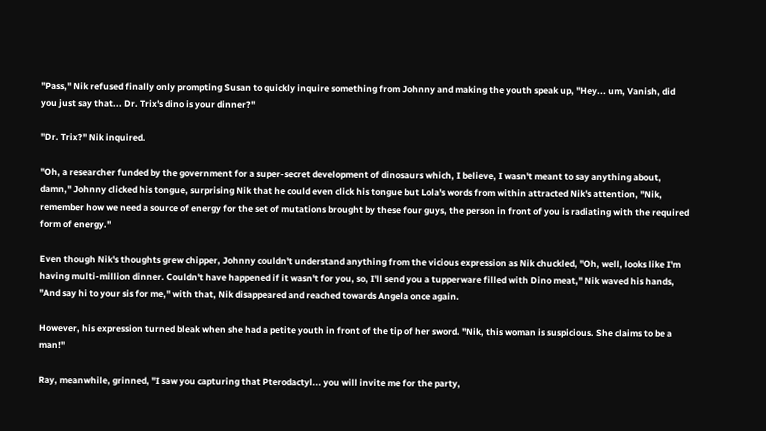"Pass," Nik refused finally only prompting Susan to quickly inquire something from Johnny and making the youth speak up, "Hey... um, Vanish, did you just say that... Dr. Trix's dino is your dinner?"

"Dr. Trix?" Nik inquired.

"Oh, a researcher funded by the government for a super-secret development of dinosaurs which, I believe, I wasn't meant to say anything about, damn," Johnny clicked his tongue, surprising Nik that he could even click his tongue but Lola's words from within attracted Nik's attention, "Nik, remember how we need a source of energy for the set of mutations brought by these four guys, the person in front of you is radiating with the required form of energy."

Even though Nik's thoughts grew chipper, Johnny couldn't understand anything from the vicious expression as Nik chuckled, "Oh, well, looks like I'm having multi-million dinner. Couldn't have happened if it wasn't for you, so, I'll send you a tupperware filled with Dino meat," Nik waved his hands, "And say hi to your sis for me," with that, Nik disappeared and reached towards Angela once again.

However, his expression turned bleak when she had a petite youth in front of the tip of her sword. "Nik, this woman is suspicious. She claims to be a man!"

Ray, meanwhile, grinned, "I saw you capturing that Pterodactyl... you will invite me for the party,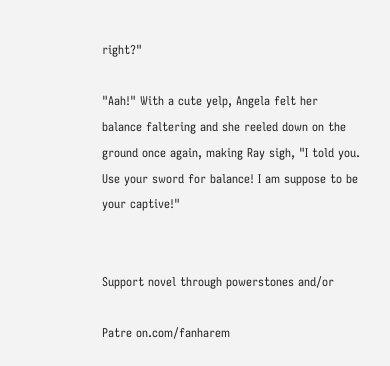right?"

"Aah!" With a cute yelp, Angela felt her balance faltering and she reeled down on the ground once again, making Ray sigh, "I told you. Use your sword for balance! I am suppose to be your captive!"


Support novel through powerstones and/or

Patre on.com/fanharem